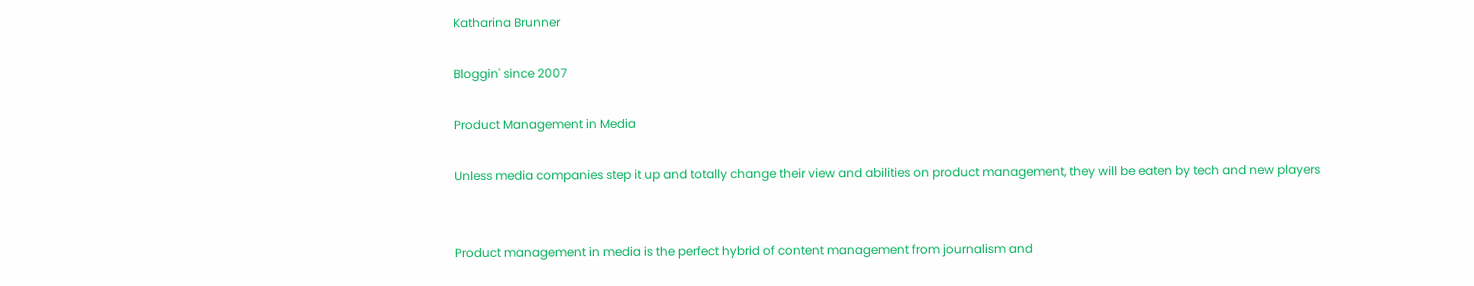Katharina Brunner

Bloggin' since 2007

Product Management in Media

Unless media companies step it up and totally change their view and abilities on product management, they will be eaten by tech and new players


Product management in media is the perfect hybrid of content management from journalism and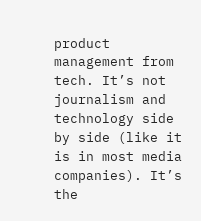product management from tech. It’s not journalism and technology side by side (like it is in most media companies). It’s the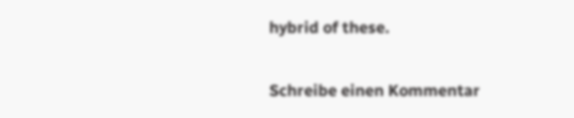hybrid of these.

Schreibe einen Kommentar